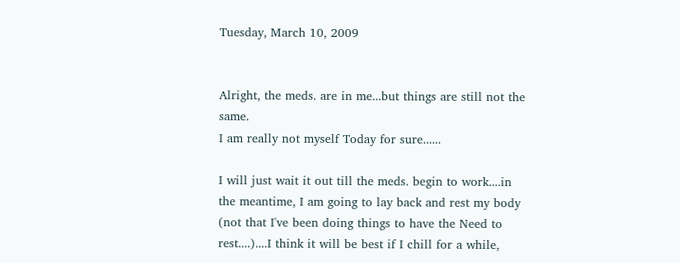Tuesday, March 10, 2009


Alright, the meds. are in me...but things are still not the same.
I am really not myself Today for sure......

I will just wait it out till the meds. begin to work....in the meantime, I am going to lay back and rest my body (not that I've been doing things to have the Need to rest....)....I think it will be best if I chill for a while,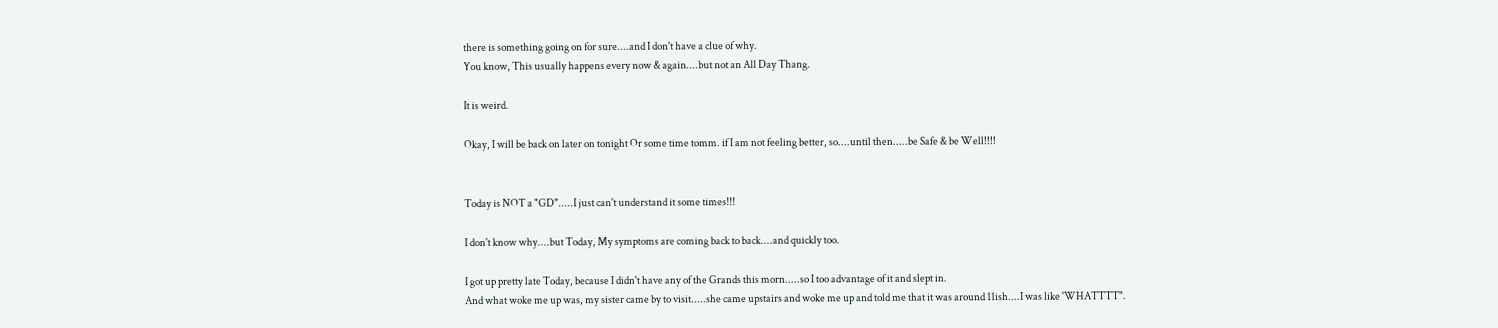there is something going on for sure....and I don't have a clue of why.
You know, This usually happens every now & again....but not an All Day Thang.

It is weird.

Okay, I will be back on later on tonight Or some time tomm. if I am not feeling better, so....until then.....be Safe & be Well!!!!


Today is NOT a "GD".....I just can't understand it some times!!!

I don't know why....but Today, My symptoms are coming back to back....and quickly too.

I got up pretty late Today, because I didn't have any of the Grands this morn.....so I too advantage of it and slept in.
And what woke me up was, my sister came by to visit.....she came upstairs and woke me up and told me that it was around 11ish....I was like 'WHATTTT".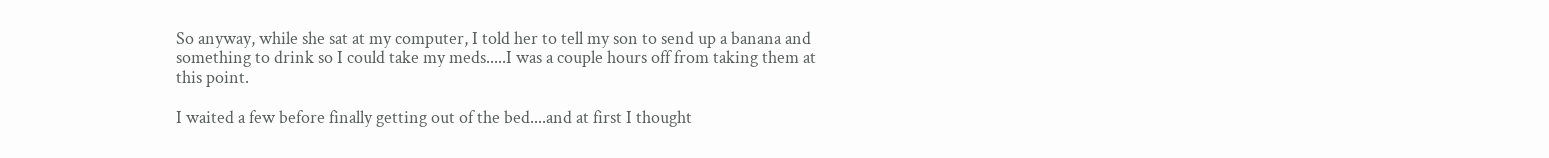So anyway, while she sat at my computer, I told her to tell my son to send up a banana and something to drink so I could take my meds.....I was a couple hours off from taking them at this point.

I waited a few before finally getting out of the bed....and at first I thought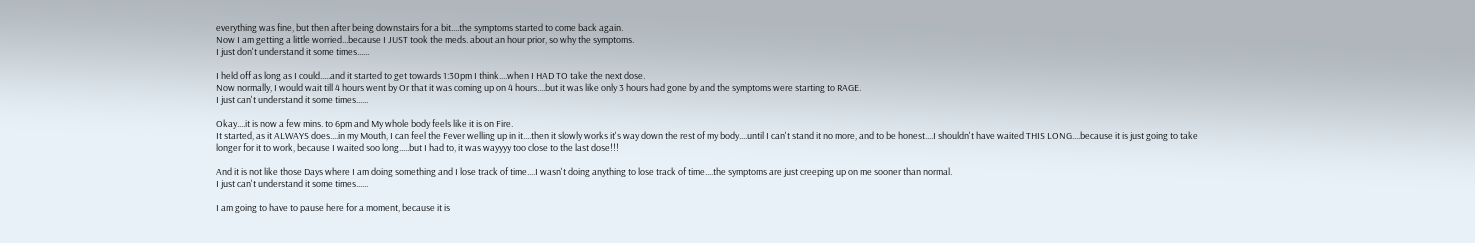everything was fine, but then after being downstairs for a bit....the symptoms started to come back again.
Now I am getting a little worried...because I JUST took the meds. about an hour prior, so why the symptoms.
I just don't understand it some times......

I held off as long as I could.....and it started to get towards 1:30pm I think....when I HAD TO take the next dose.
Now normally, I would wait till 4 hours went by Or that it was coming up on 4 hours....but it was like only 3 hours had gone by and the symptoms were starting to RAGE.
I just can't understand it some times......

Okay....it is now a few mins. to 6pm and My whole body feels like it is on Fire.
It started, as it ALWAYS does....in my Mouth, I can feel the Fever welling up in it....then it slowly works it's way down the rest of my body....until I can't stand it no more, and to be honest....I shouldn't have waited THIS LONG....because it is just going to take longer for it to work, because I waited soo long.....but I had to, it was wayyyy too close to the last dose!!!

And it is not like those Days where I am doing something and I lose track of time....I wasn't doing anything to lose track of time....the symptoms are just creeping up on me sooner than normal.
I just can't understand it some times......

I am going to have to pause here for a moment, because it is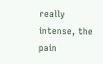really intense, the pain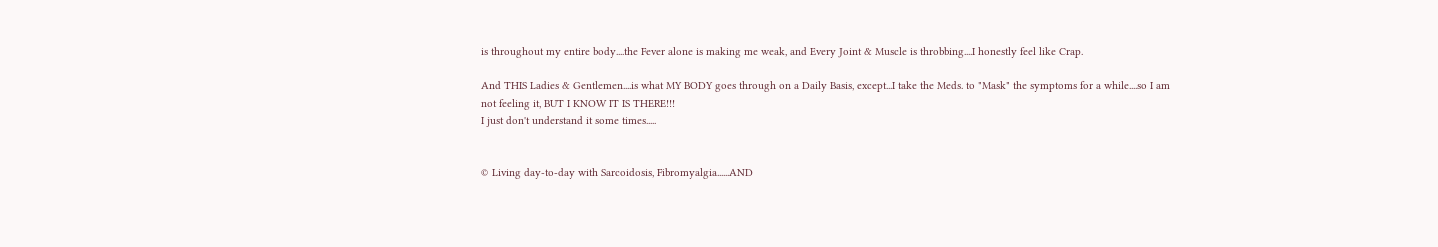is throughout my entire body....the Fever alone is making me weak, and Every Joint & Muscle is throbbing....I honestly feel like Crap.

And THIS Ladies & Gentlemen....is what MY BODY goes through on a Daily Basis, except...I take the Meds. to "Mask" the symptoms for a while....so I am not feeling it, BUT I KNOW IT IS THERE!!!
I just don't understand it some times.....


© Living day-to-day with Sarcoidosis, Fibromyalgia......AND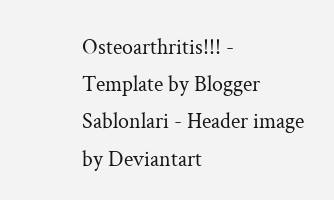Osteoarthritis!!! - Template by Blogger Sablonlari - Header image by Deviantart